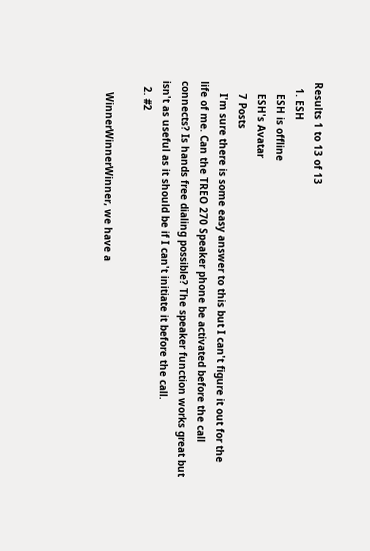Results 1 to 13 of 13
  1. ESH
    ESH is offline
    ESH's Avatar
    7 Posts
    I'm sure there is some easy answer to this but I can't figure it out for the life of me. Can the TREO 270 Speaker phone be activated before the call connects? Is hands free dialing possible? The speaker function works great but isn't as useful as it should be if I can't initiate it before the call.
  2. #2

    WinnerWinnerWinner, we have a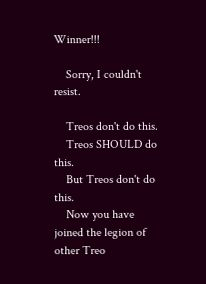Winner!!!

    Sorry, I couldn't resist.

    Treos don't do this.
    Treos SHOULD do this.
    But Treos don't do this.
    Now you have joined the legion of other Treo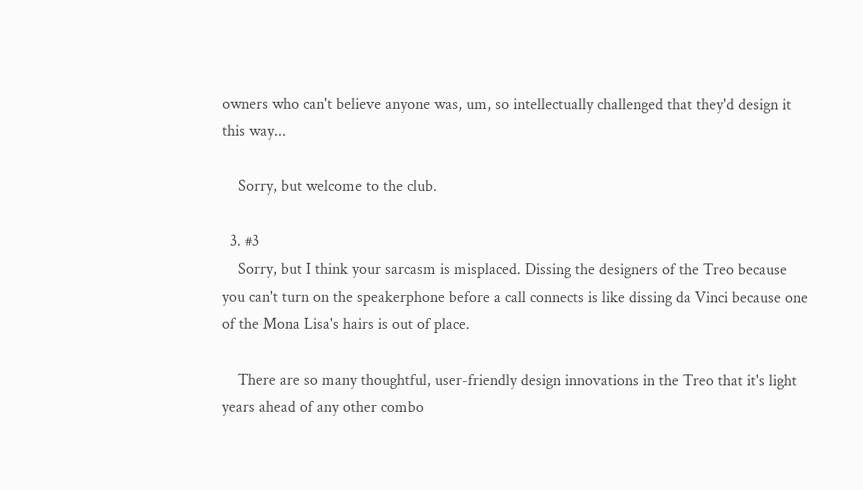owners who can't believe anyone was, um, so intellectually challenged that they'd design it this way...

    Sorry, but welcome to the club.

  3. #3
    Sorry, but I think your sarcasm is misplaced. Dissing the designers of the Treo because you can't turn on the speakerphone before a call connects is like dissing da Vinci because one of the Mona Lisa's hairs is out of place.

    There are so many thoughtful, user-friendly design innovations in the Treo that it's light years ahead of any other combo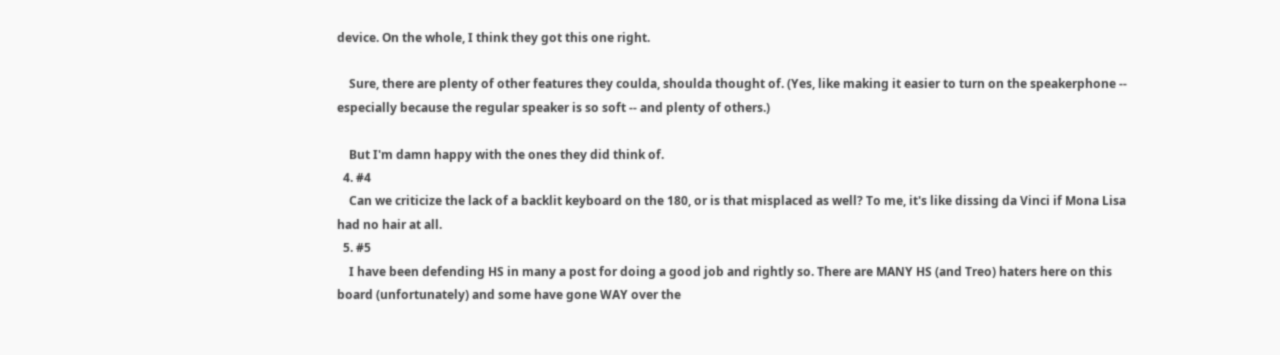device. On the whole, I think they got this one right.

    Sure, there are plenty of other features they coulda, shoulda thought of. (Yes, like making it easier to turn on the speakerphone -- especially because the regular speaker is so soft -- and plenty of others.)

    But I'm damn happy with the ones they did think of.
  4. #4
    Can we criticize the lack of a backlit keyboard on the 180, or is that misplaced as well? To me, it's like dissing da Vinci if Mona Lisa had no hair at all.
  5. #5
    I have been defending HS in many a post for doing a good job and rightly so. There are MANY HS (and Treo) haters here on this board (unfortunately) and some have gone WAY over the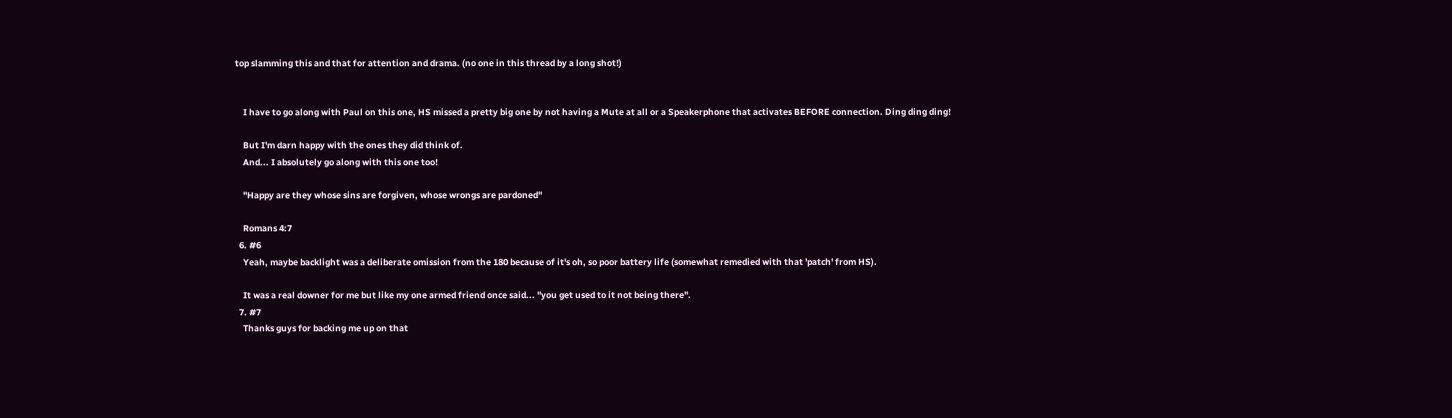top slamming this and that for attention and drama. (no one in this thread by a long shot!)


    I have to go along with Paul on this one, HS missed a pretty big one by not having a Mute at all or a Speakerphone that activates BEFORE connection. Ding ding ding!

    But I'm darn happy with the ones they did think of.
    And... I absolutely go along with this one too!

    "Happy are they whose sins are forgiven, whose wrongs are pardoned"

    Romans 4:7
  6. #6
    Yeah, maybe backlight was a deliberate omission from the 180 because of it's oh, so poor battery life (somewhat remedied with that 'patch' from HS).

    It was a real downer for me but like my one armed friend once said... "you get used to it not being there".
  7. #7
    Thanks guys for backing me up on that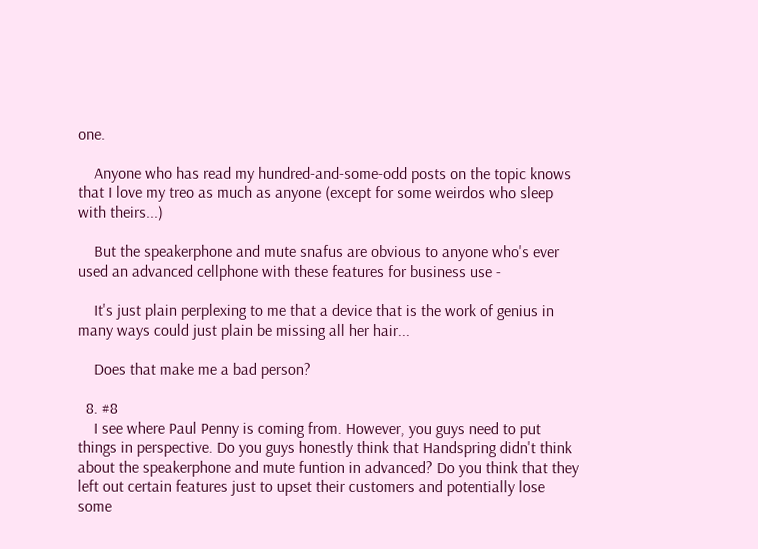one.

    Anyone who has read my hundred-and-some-odd posts on the topic knows that I love my treo as much as anyone (except for some weirdos who sleep with theirs...)

    But the speakerphone and mute snafus are obvious to anyone who's ever used an advanced cellphone with these features for business use -

    It's just plain perplexing to me that a device that is the work of genius in many ways could just plain be missing all her hair...

    Does that make me a bad person?

  8. #8
    I see where Paul Penny is coming from. However, you guys need to put things in perspective. Do you guys honestly think that Handspring didn't think about the speakerphone and mute funtion in advanced? Do you think that they left out certain features just to upset their customers and potentially lose some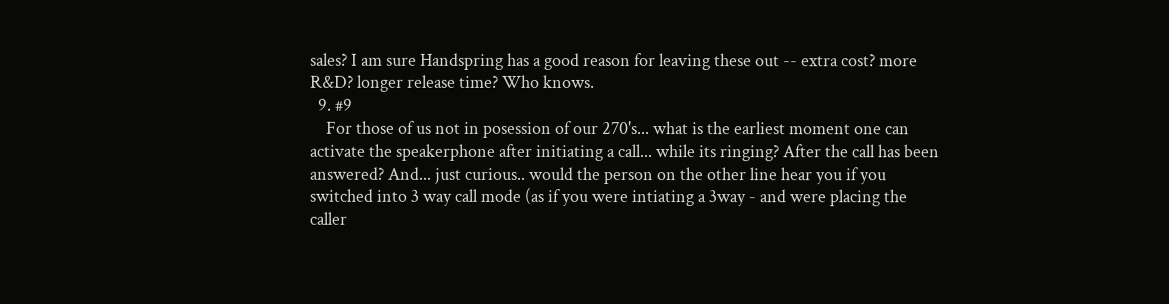sales? I am sure Handspring has a good reason for leaving these out -- extra cost? more R&D? longer release time? Who knows.
  9. #9
    For those of us not in posession of our 270's... what is the earliest moment one can activate the speakerphone after initiating a call... while its ringing? After the call has been answered? And... just curious.. would the person on the other line hear you if you switched into 3 way call mode (as if you were intiating a 3way - and were placing the caller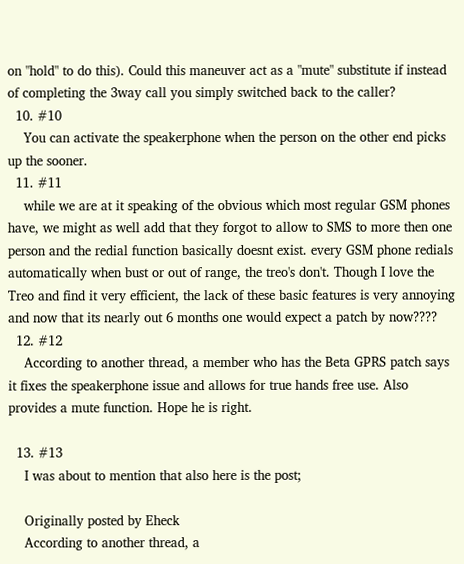on "hold" to do this). Could this maneuver act as a "mute" substitute if instead of completing the 3way call you simply switched back to the caller?
  10. #10
    You can activate the speakerphone when the person on the other end picks up the sooner.
  11. #11
    while we are at it speaking of the obvious which most regular GSM phones have, we might as well add that they forgot to allow to SMS to more then one person and the redial function basically doesnt exist. every GSM phone redials automatically when bust or out of range, the treo's don't. Though I love the Treo and find it very efficient, the lack of these basic features is very annoying and now that its nearly out 6 months one would expect a patch by now????
  12. #12
    According to another thread, a member who has the Beta GPRS patch says it fixes the speakerphone issue and allows for true hands free use. Also provides a mute function. Hope he is right.

  13. #13
    I was about to mention that also here is the post;

    Originally posted by Eheck
    According to another thread, a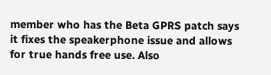member who has the Beta GPRS patch says it fixes the speakerphone issue and allows for true hands free use. Also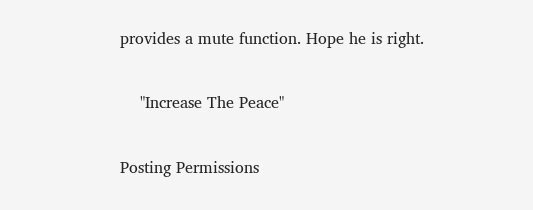provides a mute function. Hope he is right.

    "Increase The Peace"

Posting Permissions